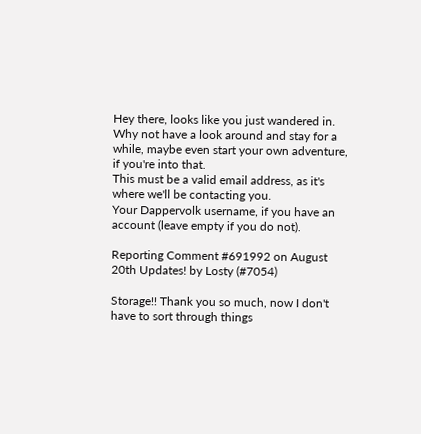Hey there, looks like you just wandered in. Why not have a look around and stay for a while, maybe even start your own adventure, if you're into that.
This must be a valid email address, as it's where we'll be contacting you.
Your Dappervolk username, if you have an account (leave empty if you do not).

Reporting Comment #691992 on August 20th Updates! by Losty (#7054)

Storage!! Thank you so much, now I don't have to sort through things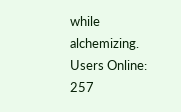while alchemizing.
Users Online: 257